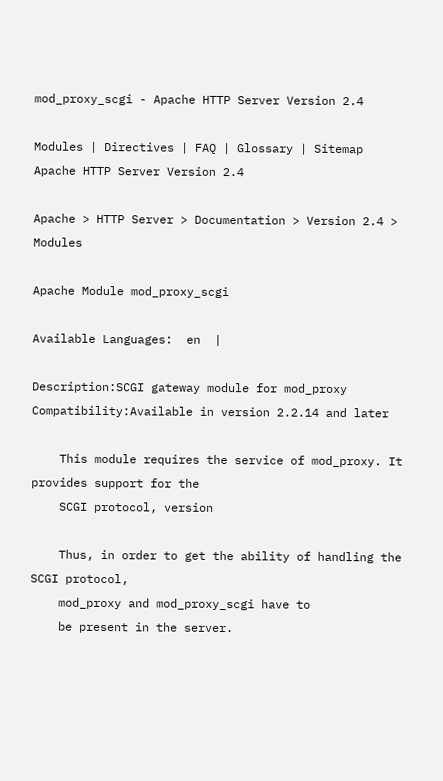mod_proxy_scgi - Apache HTTP Server Version 2.4

Modules | Directives | FAQ | Glossary | Sitemap
Apache HTTP Server Version 2.4

Apache > HTTP Server > Documentation > Version 2.4 > Modules

Apache Module mod_proxy_scgi

Available Languages:  en  |

Description:SCGI gateway module for mod_proxy
Compatibility:Available in version 2.2.14 and later

    This module requires the service of mod_proxy. It provides support for the
    SCGI protocol, version

    Thus, in order to get the ability of handling the SCGI protocol,
    mod_proxy and mod_proxy_scgi have to
    be present in the server.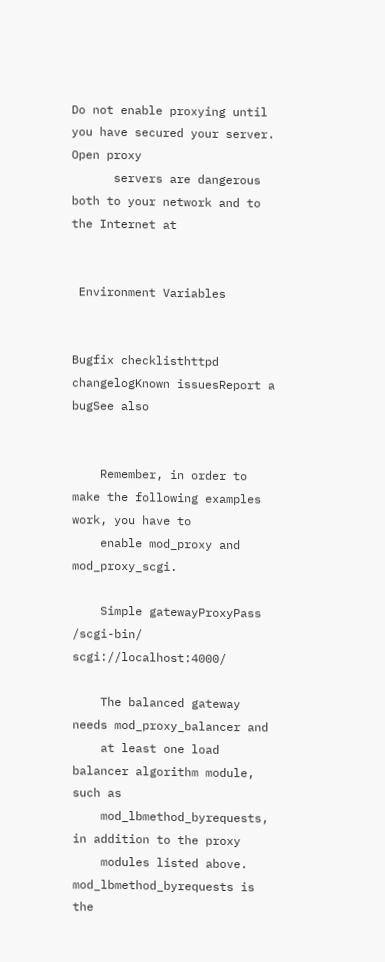Do not enable proxying until you have secured your server. Open proxy
      servers are dangerous both to your network and to the Internet at


 Environment Variables


Bugfix checklisthttpd changelogKnown issuesReport a bugSee also


    Remember, in order to make the following examples work, you have to
    enable mod_proxy and mod_proxy_scgi.

    Simple gatewayProxyPass /scgi-bin/ scgi://localhost:4000/

    The balanced gateway needs mod_proxy_balancer and
    at least one load balancer algorithm module, such as
    mod_lbmethod_byrequests, in addition to the proxy
    modules listed above.  mod_lbmethod_byrequests is the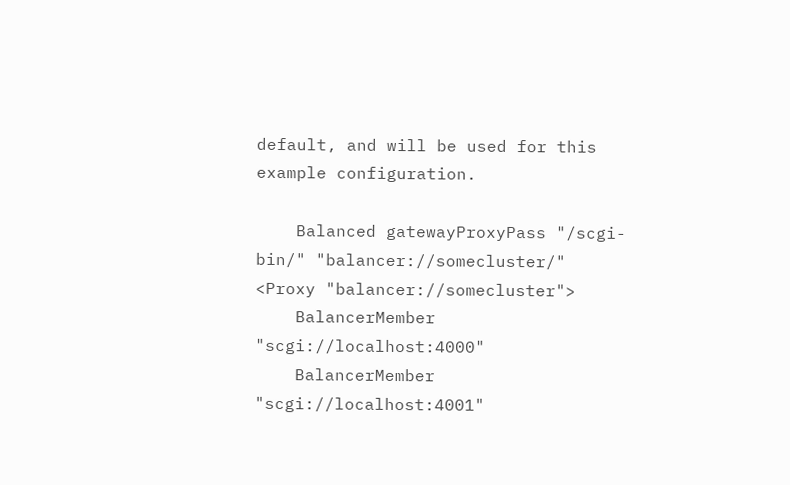default, and will be used for this example configuration.

    Balanced gatewayProxyPass "/scgi-bin/" "balancer://somecluster/"
<Proxy "balancer://somecluster">
    BalancerMember "scgi://localhost:4000"
    BalancerMember "scgi://localhost:4001"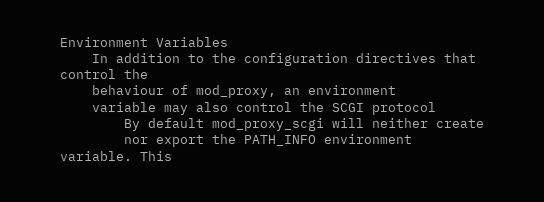Environment Variables
    In addition to the configuration directives that control the
    behaviour of mod_proxy, an environment
    variable may also control the SCGI protocol
        By default mod_proxy_scgi will neither create
        nor export the PATH_INFO environment variable. This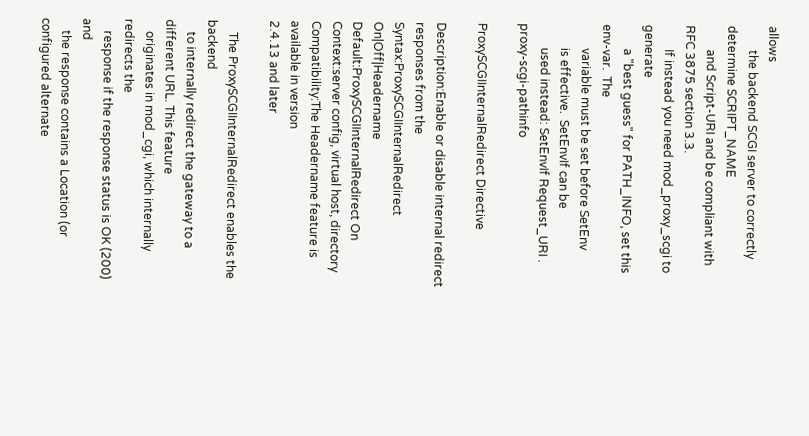allows
        the backend SCGI server to correctly determine SCRIPT_NAME
        and Script-URI and be compliant with RFC 3875 section 3.3.
        If instead you need mod_proxy_scgi to generate
        a "best guess" for PATH_INFO, set this env-var.  The
        variable must be set before SetEnv
        is effective.  SetEnvIf can be
        used instead: SetEnvIf Request_URI . proxy-scgi-pathinfo

ProxySCGIInternalRedirect Directive

Description:Enable or disable internal redirect responses from the
Syntax:ProxySCGIInternalRedirect On|Off|Headername
Default:ProxySCGIInternalRedirect On
Context:server config, virtual host, directory
Compatibility:The Headername feature is available in version
2.4.13 and later

    The ProxySCGIInternalRedirect enables the backend
    to internally redirect the gateway to a different URL. This feature
    originates in mod_cgi, which internally redirects the
    response if the response status is OK (200) and
    the response contains a Location (or configured alternate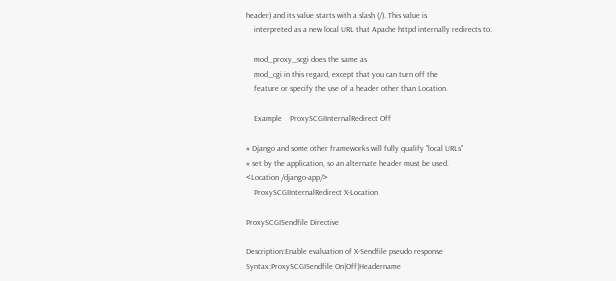header) and its value starts with a slash (/). This value is
    interpreted as a new local URL that Apache httpd internally redirects to.

    mod_proxy_scgi does the same as
    mod_cgi in this regard, except that you can turn off the
    feature or specify the use of a header other than Location.

    Example    ProxySCGIInternalRedirect Off

# Django and some other frameworks will fully qualify "local URLs"
# set by the application, so an alternate header must be used.
<Location /django-app/>
    ProxySCGIInternalRedirect X-Location

ProxySCGISendfile Directive

Description:Enable evaluation of X-Sendfile pseudo response
Syntax:ProxySCGISendfile On|Off|Headername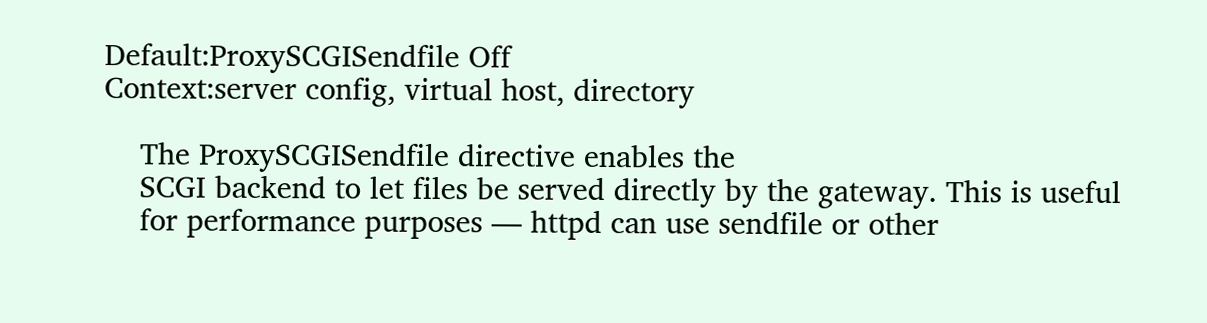Default:ProxySCGISendfile Off
Context:server config, virtual host, directory

    The ProxySCGISendfile directive enables the
    SCGI backend to let files be served directly by the gateway. This is useful
    for performance purposes — httpd can use sendfile or other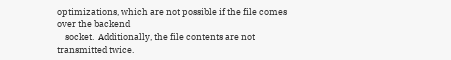optimizations, which are not possible if the file comes over the backend
    socket.  Additionally, the file contents are not transmitted twice.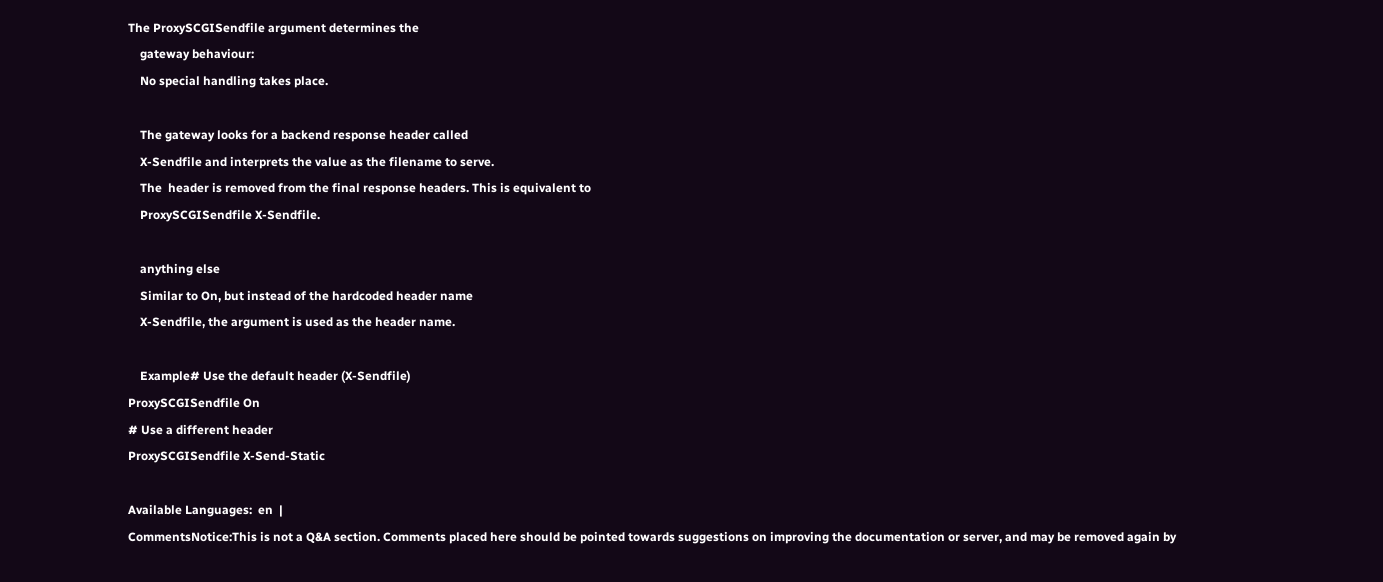The ProxySCGISendfile argument determines the
    gateway behaviour:
    No special handling takes place.

    The gateway looks for a backend response header called
    X-Sendfile and interprets the value as the filename to serve.
    The  header is removed from the final response headers. This is equivalent to
    ProxySCGISendfile X-Sendfile.

    anything else
    Similar to On, but instead of the hardcoded header name
    X-Sendfile, the argument is used as the header name.

    Example# Use the default header (X-Sendfile)
ProxySCGISendfile On
# Use a different header
ProxySCGISendfile X-Send-Static

Available Languages:  en  |
CommentsNotice:This is not a Q&A section. Comments placed here should be pointed towards suggestions on improving the documentation or server, and may be removed again by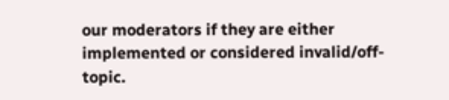our moderators if they are either implemented or considered invalid/off-topic.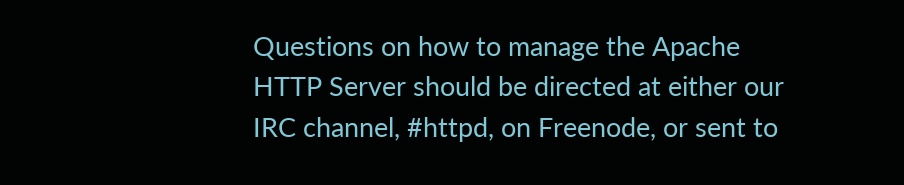Questions on how to manage the Apache HTTP Server should be directed at either our IRC channel, #httpd, on Freenode, or sent to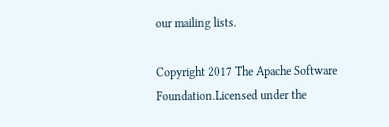our mailing lists.

Copyright 2017 The Apache Software Foundation.Licensed under the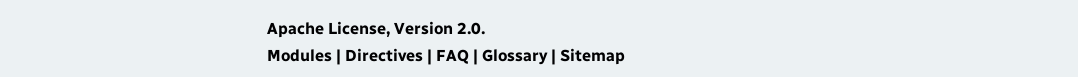Apache License, Version 2.0.
Modules | Directives | FAQ | Glossary | Sitemap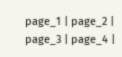page_1 | page_2 | page_3 | page_4 |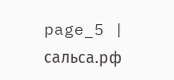page_5 | сальса.рф